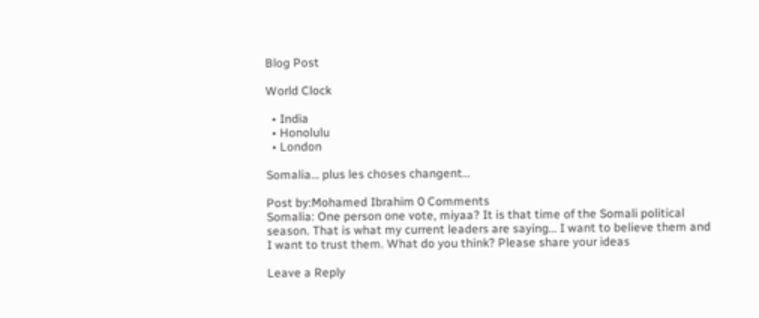Blog Post

World Clock

  • India
  • Honolulu
  • London

Somalia… plus les choses changent…

Post by:Mohamed Ibrahim 0 Comments
Somalia: One person one vote, miyaa? It is that time of the Somali political season. That is what my current leaders are saying… I want to believe them and I want to trust them. What do you think? Please share your ideas

Leave a Reply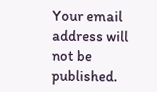Your email address will not be published.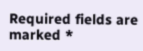Required fields are marked *